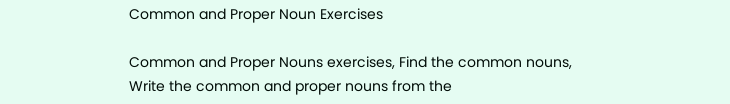Common and Proper Noun Exercises

Common and Proper Nouns exercises, Find the common nouns, Write the common and proper nouns from the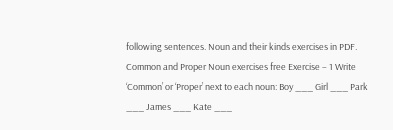following sentences. Noun and their kinds exercises in PDF. Common and Proper Noun exercises free Exercise – 1 Write ‘Common’ or ‘Proper’ next to each noun: Boy ___ Girl ___ Park ___ James ___ Kate ___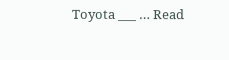Toyota ___ … Read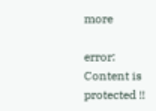more

error: Content is protected !!